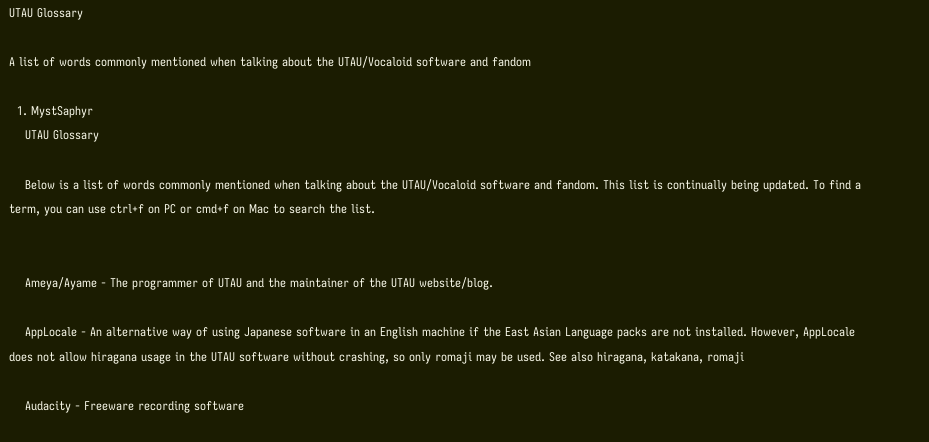UTAU Glossary

A list of words commonly mentioned when talking about the UTAU/Vocaloid software and fandom

  1. MystSaphyr
    UTAU Glossary

    Below is a list of words commonly mentioned when talking about the UTAU/Vocaloid software and fandom. This list is continually being updated. To find a term, you can use ctrl+f on PC or cmd+f on Mac to search the list.


    Ameya/Ayame - The programmer of UTAU and the maintainer of the UTAU website/blog.

    AppLocale - An alternative way of using Japanese software in an English machine if the East Asian Language packs are not installed. However, AppLocale does not allow hiragana usage in the UTAU software without crashing, so only romaji may be used. See also hiragana, katakana, romaji

    Audacity - Freeware recording software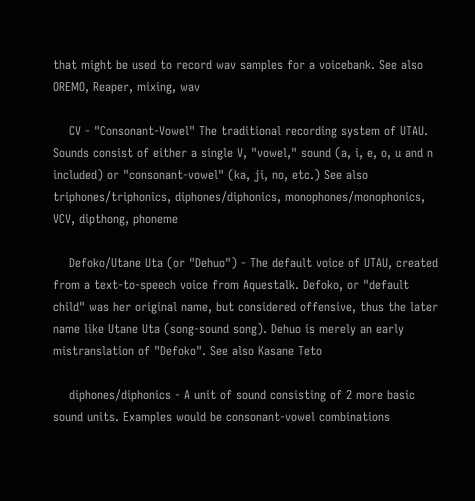that might be used to record wav samples for a voicebank. See also OREMO, Reaper, mixing, wav

    CV - "Consonant-Vowel" The traditional recording system of UTAU. Sounds consist of either a single V, "vowel," sound (a, i, e, o, u and n included) or "consonant-vowel" (ka, ji, no, etc.) See also triphones/triphonics, diphones/diphonics, monophones/monophonics, VCV, dipthong, phoneme

    Defoko/Utane Uta (or "Dehuo") - The default voice of UTAU, created from a text-to-speech voice from Aquestalk. Defoko, or "default child" was her original name, but considered offensive, thus the later name like Utane Uta (song-sound song). Dehuo is merely an early mistranslation of "Defoko". See also Kasane Teto

    diphones/diphonics - A unit of sound consisting of 2 more basic sound units. Examples would be consonant-vowel combinations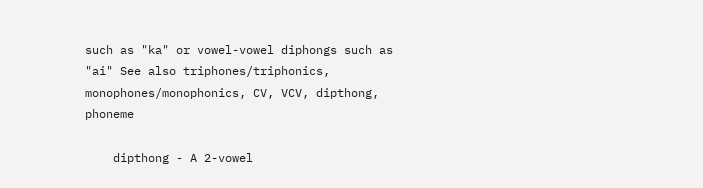such as "ka" or vowel-vowel diphongs such as "ai" See also triphones/triphonics, monophones/monophonics, CV, VCV, dipthong, phoneme

    dipthong - A 2-vowel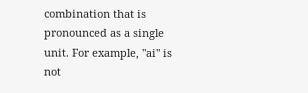combination that is pronounced as a single unit. For example, "ai" is not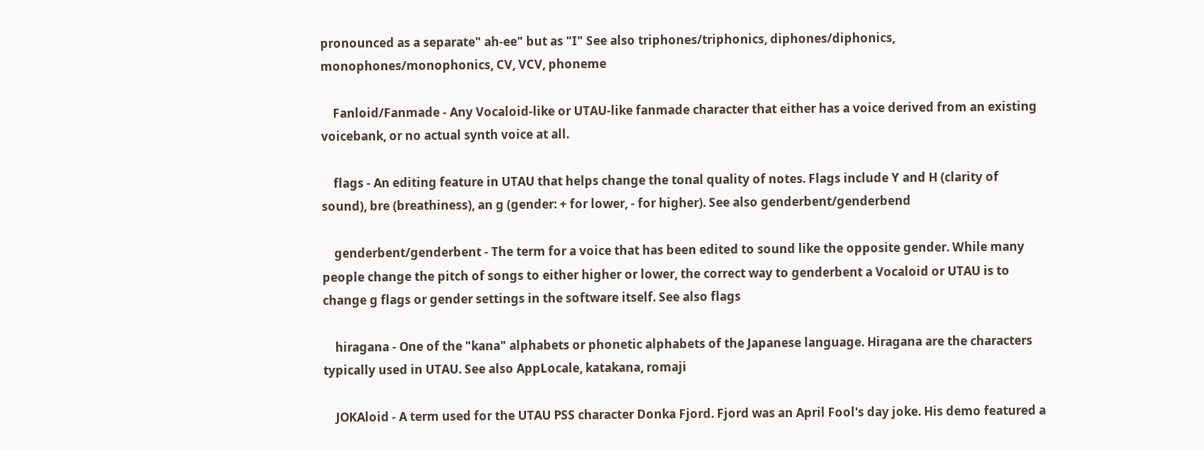pronounced as a separate" ah-ee" but as "I" See also triphones/triphonics, diphones/diphonics, monophones/monophonics, CV, VCV, phoneme

    Fanloid/Fanmade - Any Vocaloid-like or UTAU-like fanmade character that either has a voice derived from an existing voicebank, or no actual synth voice at all.

    flags - An editing feature in UTAU that helps change the tonal quality of notes. Flags include Y and H (clarity of sound), bre (breathiness), an g (gender: + for lower, - for higher). See also genderbent/genderbend

    genderbent/genderbent - The term for a voice that has been edited to sound like the opposite gender. While many people change the pitch of songs to either higher or lower, the correct way to genderbent a Vocaloid or UTAU is to change g flags or gender settings in the software itself. See also flags

    hiragana - One of the "kana" alphabets or phonetic alphabets of the Japanese language. Hiragana are the characters typically used in UTAU. See also AppLocale, katakana, romaji

    JOKAloid - A term used for the UTAU PSS character Donka Fjord. Fjord was an April Fool's day joke. His demo featured a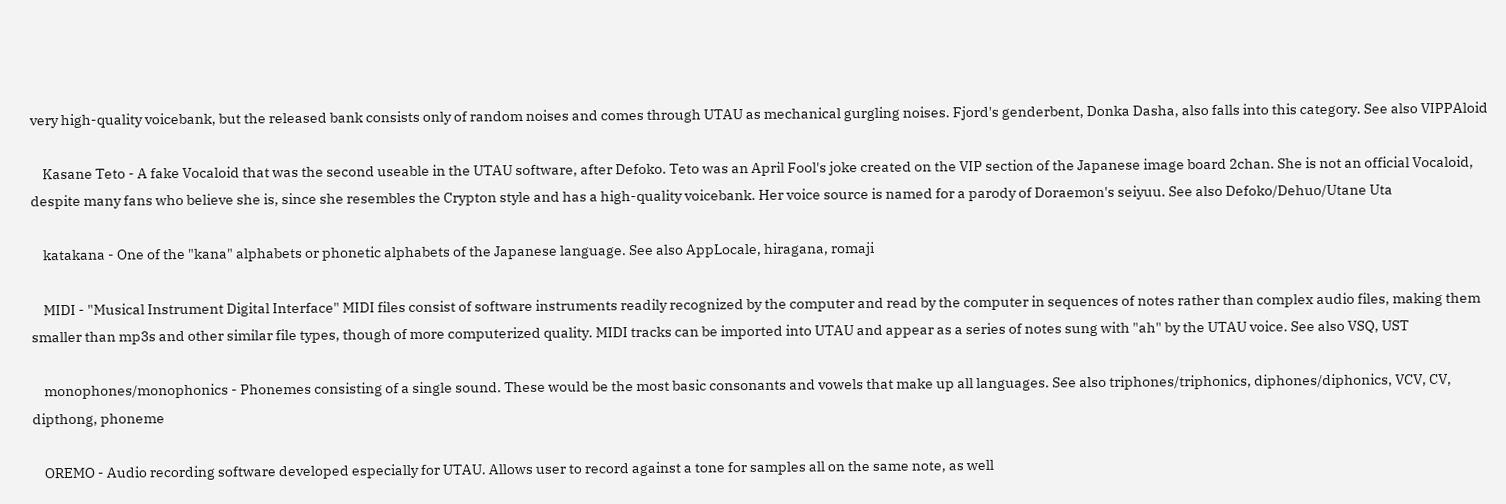very high-quality voicebank, but the released bank consists only of random noises and comes through UTAU as mechanical gurgling noises. Fjord's genderbent, Donka Dasha, also falls into this category. See also VIPPAloid

    Kasane Teto - A fake Vocaloid that was the second useable in the UTAU software, after Defoko. Teto was an April Fool's joke created on the VIP section of the Japanese image board 2chan. She is not an official Vocaloid, despite many fans who believe she is, since she resembles the Crypton style and has a high-quality voicebank. Her voice source is named for a parody of Doraemon's seiyuu. See also Defoko/Dehuo/Utane Uta

    katakana - One of the "kana" alphabets or phonetic alphabets of the Japanese language. See also AppLocale, hiragana, romaji

    MIDI - "Musical Instrument Digital Interface" MIDI files consist of software instruments readily recognized by the computer and read by the computer in sequences of notes rather than complex audio files, making them smaller than mp3s and other similar file types, though of more computerized quality. MIDI tracks can be imported into UTAU and appear as a series of notes sung with "ah" by the UTAU voice. See also VSQ, UST

    monophones/monophonics - Phonemes consisting of a single sound. These would be the most basic consonants and vowels that make up all languages. See also triphones/triphonics, diphones/diphonics, VCV, CV, dipthong, phoneme

    OREMO - Audio recording software developed especially for UTAU. Allows user to record against a tone for samples all on the same note, as well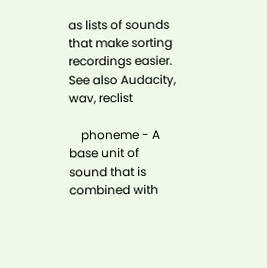as lists of sounds that make sorting recordings easier. See also Audacity, wav, reclist

    phoneme - A base unit of sound that is combined with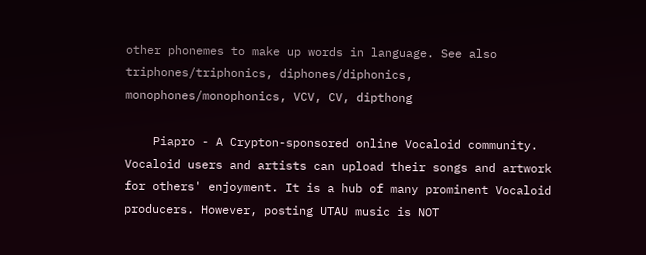other phonemes to make up words in language. See also triphones/triphonics, diphones/diphonics, monophones/monophonics, VCV, CV, dipthong

    Piapro - A Crypton-sponsored online Vocaloid community. Vocaloid users and artists can upload their songs and artwork for others' enjoyment. It is a hub of many prominent Vocaloid producers. However, posting UTAU music is NOT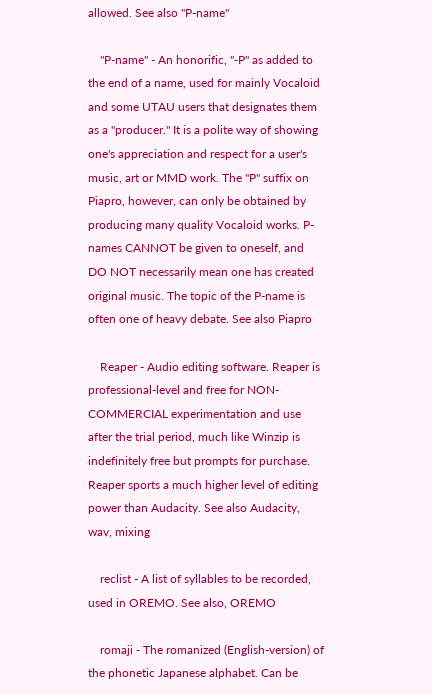allowed. See also "P-name"

    "P-name" - An honorific, "-P" as added to the end of a name, used for mainly Vocaloid and some UTAU users that designates them as a "producer." It is a polite way of showing one's appreciation and respect for a user's music, art or MMD work. The "P" suffix on Piapro, however, can only be obtained by producing many quality Vocaloid works. P-names CANNOT be given to oneself, and DO NOT necessarily mean one has created original music. The topic of the P-name is often one of heavy debate. See also Piapro

    Reaper - Audio editing software. Reaper is professional-level and free for NON-COMMERCIAL experimentation and use after the trial period, much like Winzip is indefinitely free but prompts for purchase. Reaper sports a much higher level of editing power than Audacity. See also Audacity, wav, mixing

    reclist - A list of syllables to be recorded, used in OREMO. See also, OREMO

    romaji - The romanized (English-version) of the phonetic Japanese alphabet. Can be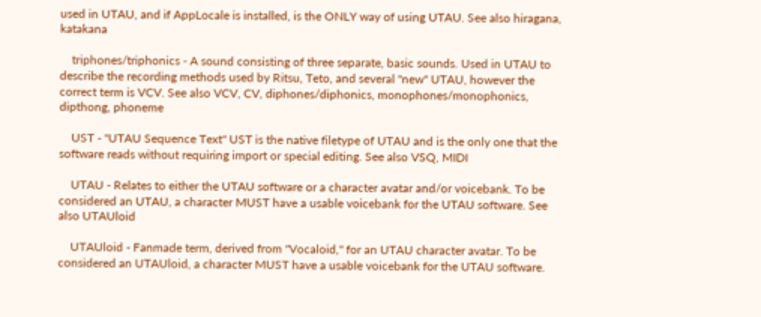used in UTAU, and if AppLocale is installed, is the ONLY way of using UTAU. See also hiragana, katakana

    triphones/triphonics - A sound consisting of three separate, basic sounds. Used in UTAU to describe the recording methods used by Ritsu, Teto, and several "new" UTAU, however the correct term is VCV. See also VCV, CV, diphones/diphonics, monophones/monophonics, dipthong, phoneme

    UST - "UTAU Sequence Text" UST is the native filetype of UTAU and is the only one that the software reads without requiring import or special editing. See also VSQ, MIDI

    UTAU - Relates to either the UTAU software or a character avatar and/or voicebank. To be considered an UTAU, a character MUST have a usable voicebank for the UTAU software. See also UTAUloid

    UTAUloid - Fanmade term, derived from "Vocaloid," for an UTAU character avatar. To be considered an UTAUloid, a character MUST have a usable voicebank for the UTAU software.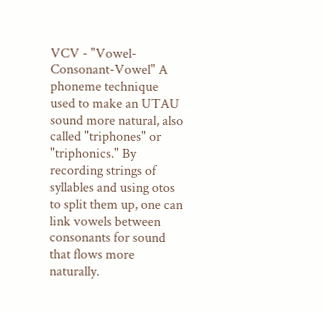VCV - "Vowel-Consonant-Vowel" A phoneme technique used to make an UTAU sound more natural, also called "triphones" or "triphonics." By recording strings of syllables and using otos to split them up, one can link vowels between consonants for sound that flows more naturally.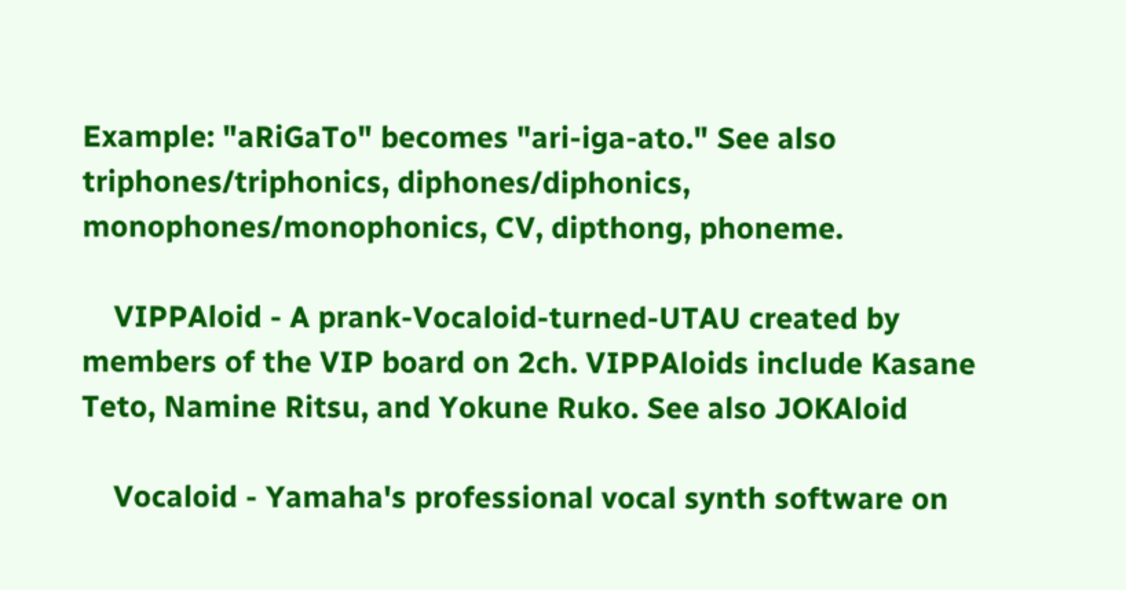Example: "aRiGaTo" becomes "ari-iga-ato." See also triphones/triphonics, diphones/diphonics, monophones/monophonics, CV, dipthong, phoneme.

    VIPPAloid - A prank-Vocaloid-turned-UTAU created by members of the VIP board on 2ch. VIPPAloids include Kasane Teto, Namine Ritsu, and Yokune Ruko. See also JOKAloid

    Vocaloid - Yamaha's professional vocal synth software on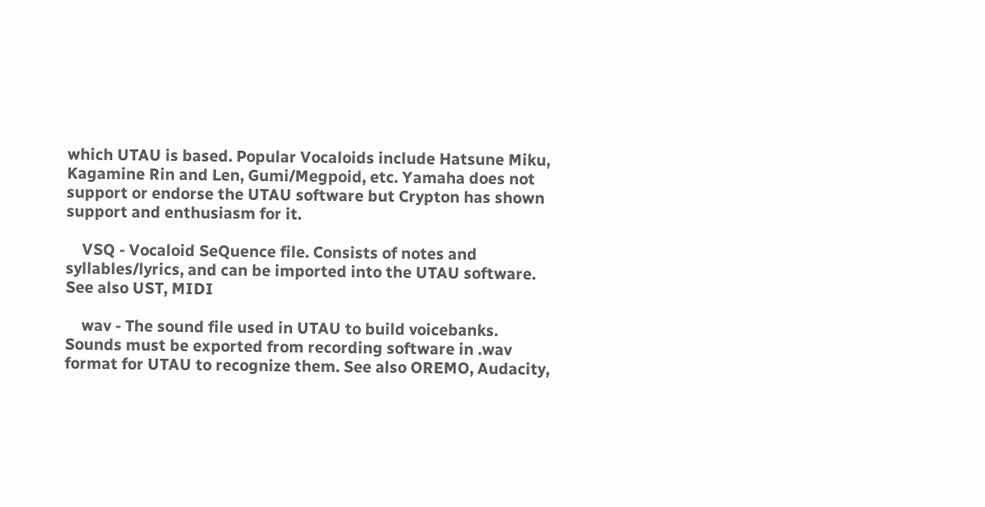which UTAU is based. Popular Vocaloids include Hatsune Miku, Kagamine Rin and Len, Gumi/Megpoid, etc. Yamaha does not support or endorse the UTAU software but Crypton has shown support and enthusiasm for it.

    VSQ - Vocaloid SeQuence file. Consists of notes and syllables/lyrics, and can be imported into the UTAU software. See also UST, MIDI

    wav - The sound file used in UTAU to build voicebanks. Sounds must be exported from recording software in .wav format for UTAU to recognize them. See also OREMO, Audacity,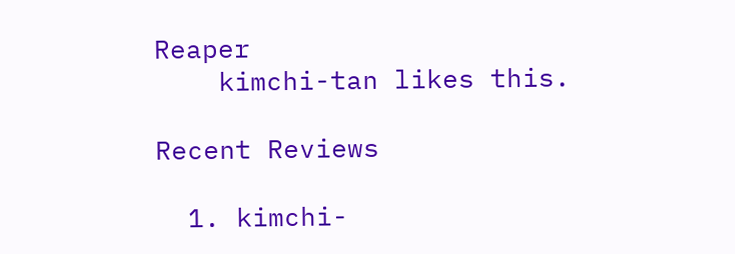Reaper
    kimchi-tan likes this.

Recent Reviews

  1. kimchi-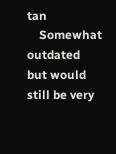tan
    Somewhat outdated but would still be very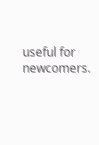useful for newcomers.